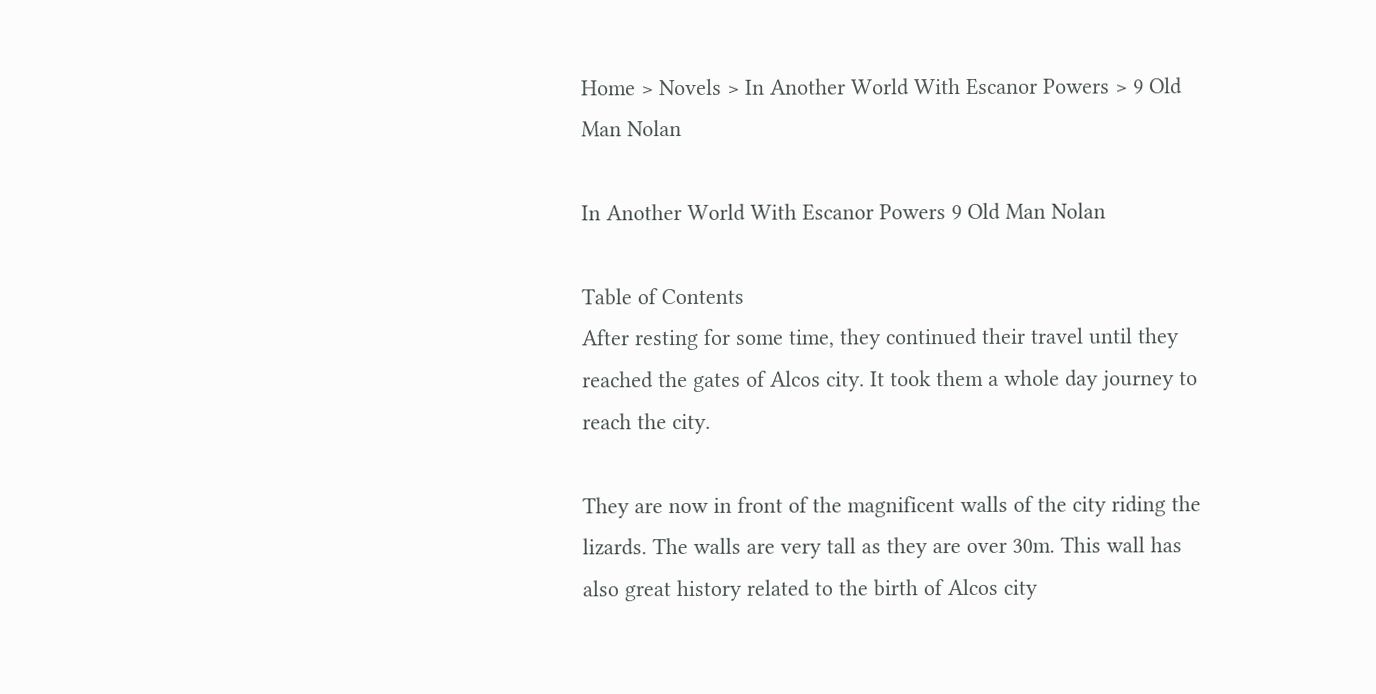Home > Novels > In Another World With Escanor Powers > 9 Old Man Nolan

In Another World With Escanor Powers 9 Old Man Nolan

Table of Contents
After resting for some time, they continued their travel until they reached the gates of Alcos city. It took them a whole day journey to reach the city.

They are now in front of the magnificent walls of the city riding the lizards. The walls are very tall as they are over 30m. This wall has also great history related to the birth of Alcos city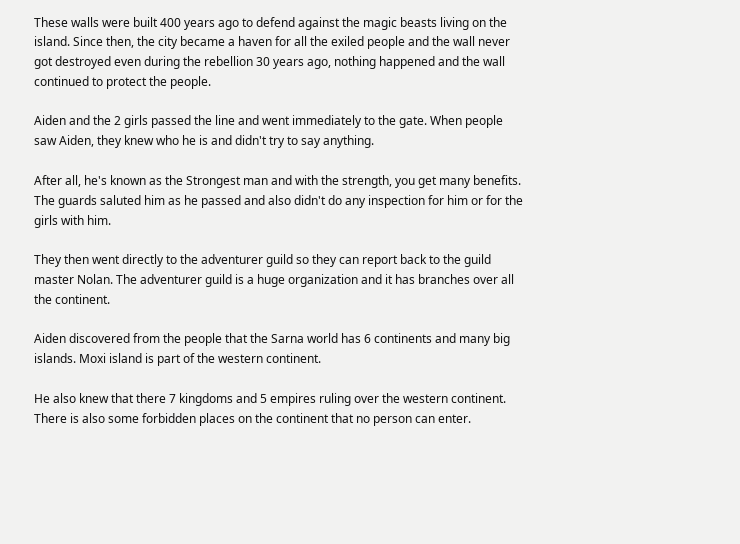These walls were built 400 years ago to defend against the magic beasts living on the island. Since then, the city became a haven for all the exiled people and the wall never got destroyed even during the rebellion 30 years ago, nothing happened and the wall continued to protect the people.

Aiden and the 2 girls passed the line and went immediately to the gate. When people saw Aiden, they knew who he is and didn't try to say anything.

After all, he's known as the Strongest man and with the strength, you get many benefits. The guards saluted him as he passed and also didn't do any inspection for him or for the girls with him.

They then went directly to the adventurer guild so they can report back to the guild master Nolan. The adventurer guild is a huge organization and it has branches over all the continent.

Aiden discovered from the people that the Sarna world has 6 continents and many big islands. Moxi island is part of the western continent.

He also knew that there 7 kingdoms and 5 empires ruling over the western continent. There is also some forbidden places on the continent that no person can enter.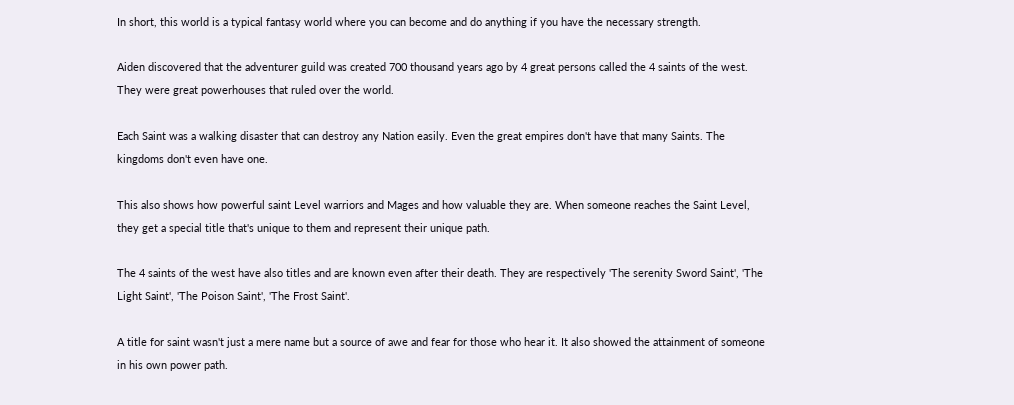In short, this world is a typical fantasy world where you can become and do anything if you have the necessary strength.

Aiden discovered that the adventurer guild was created 700 thousand years ago by 4 great persons called the 4 saints of the west. They were great powerhouses that ruled over the world.

Each Saint was a walking disaster that can destroy any Nation easily. Even the great empires don't have that many Saints. The kingdoms don't even have one.

This also shows how powerful saint Level warriors and Mages and how valuable they are. When someone reaches the Saint Level, they get a special title that's unique to them and represent their unique path.

The 4 saints of the west have also titles and are known even after their death. They are respectively 'The serenity Sword Saint', 'The Light Saint', 'The Poison Saint', 'The Frost Saint'.

A title for saint wasn't just a mere name but a source of awe and fear for those who hear it. It also showed the attainment of someone in his own power path.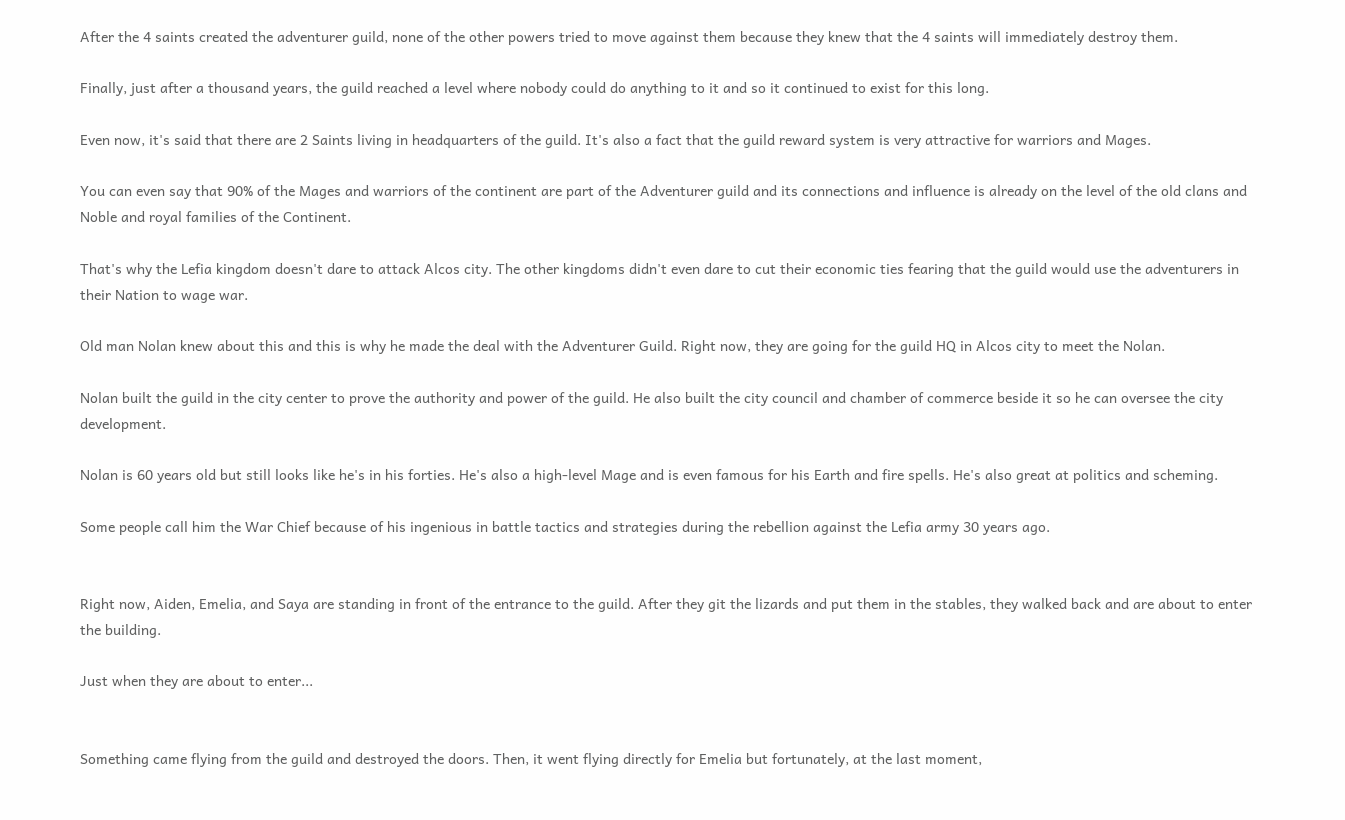After the 4 saints created the adventurer guild, none of the other powers tried to move against them because they knew that the 4 saints will immediately destroy them.

Finally, just after a thousand years, the guild reached a level where nobody could do anything to it and so it continued to exist for this long.

Even now, it's said that there are 2 Saints living in headquarters of the guild. It's also a fact that the guild reward system is very attractive for warriors and Mages.

You can even say that 90% of the Mages and warriors of the continent are part of the Adventurer guild and its connections and influence is already on the level of the old clans and Noble and royal families of the Continent.

That's why the Lefia kingdom doesn't dare to attack Alcos city. The other kingdoms didn't even dare to cut their economic ties fearing that the guild would use the adventurers in their Nation to wage war.

Old man Nolan knew about this and this is why he made the deal with the Adventurer Guild. Right now, they are going for the guild HQ in Alcos city to meet the Nolan.

Nolan built the guild in the city center to prove the authority and power of the guild. He also built the city council and chamber of commerce beside it so he can oversee the city development.

Nolan is 60 years old but still looks like he's in his forties. He's also a high-level Mage and is even famous for his Earth and fire spells. He's also great at politics and scheming.

Some people call him the War Chief because of his ingenious in battle tactics and strategies during the rebellion against the Lefia army 30 years ago.


Right now, Aiden, Emelia, and Saya are standing in front of the entrance to the guild. After they git the lizards and put them in the stables, they walked back and are about to enter the building.

Just when they are about to enter...


Something came flying from the guild and destroyed the doors. Then, it went flying directly for Emelia but fortunately, at the last moment,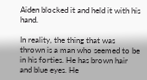Aiden blocked it and held it with his hand.

In reality, the thing that was thrown is a man who seemed to be in his forties. He has brown hair and blue eyes. He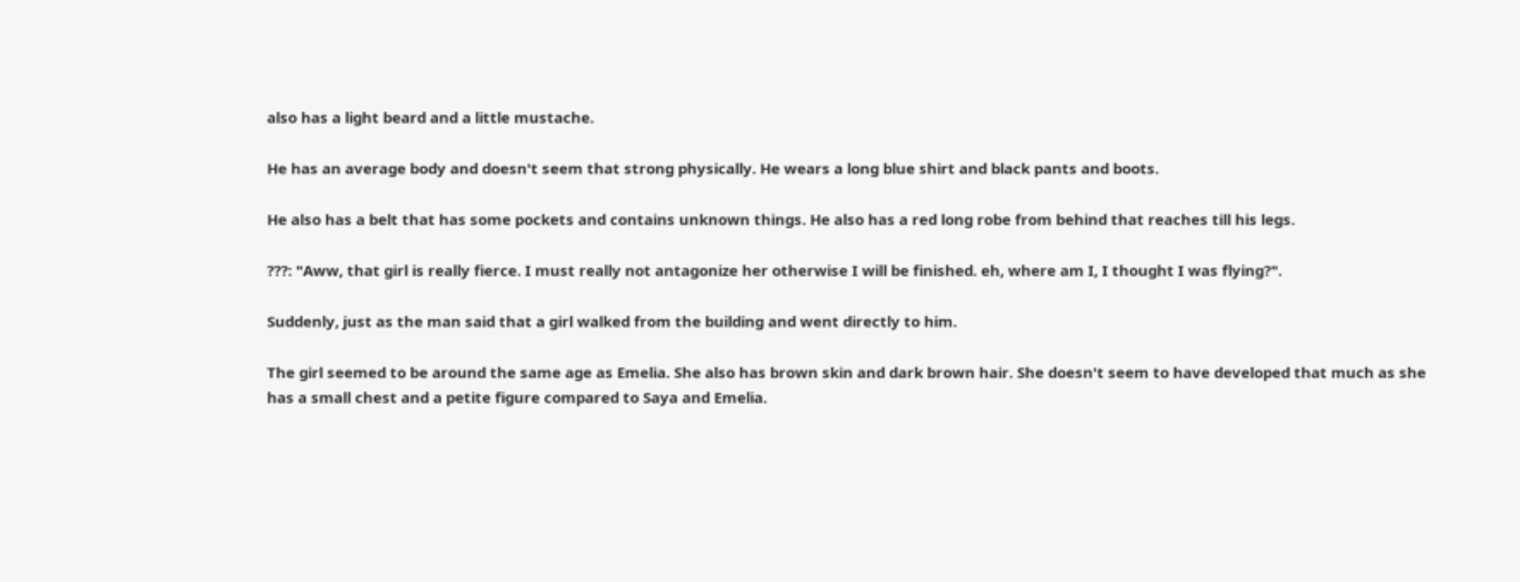also has a light beard and a little mustache.

He has an average body and doesn't seem that strong physically. He wears a long blue shirt and black pants and boots.

He also has a belt that has some pockets and contains unknown things. He also has a red long robe from behind that reaches till his legs.

???: "Aww, that girl is really fierce. I must really not antagonize her otherwise I will be finished. eh, where am I, I thought I was flying?".

Suddenly, just as the man said that a girl walked from the building and went directly to him.

The girl seemed to be around the same age as Emelia. She also has brown skin and dark brown hair. She doesn't seem to have developed that much as she has a small chest and a petite figure compared to Saya and Emelia.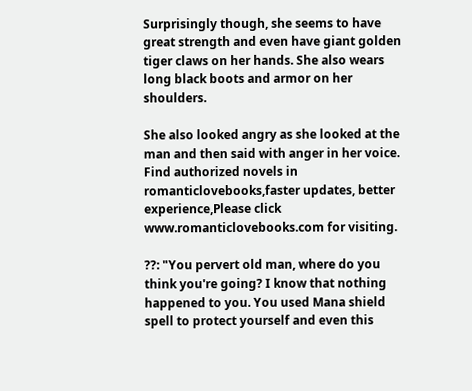Surprisingly though, she seems to have great strength and even have giant golden tiger claws on her hands. She also wears long black boots and armor on her shoulders.

She also looked angry as she looked at the man and then said with anger in her voice.
Find authorized novels in romanticlovebooks,faster updates, better experience,Please click www.romanticlovebooks.com for visiting.

??: "You pervert old man, where do you think you're going? I know that nothing happened to you. You used Mana shield spell to protect yourself and even this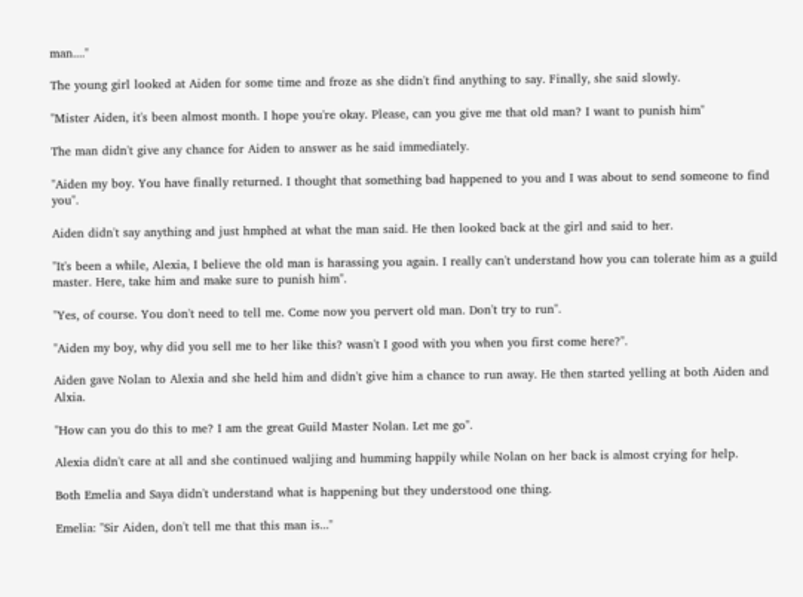man...."

The young girl looked at Aiden for some time and froze as she didn't find anything to say. Finally, she said slowly.

"Mister Aiden, it's been almost month. I hope you're okay. Please, can you give me that old man? I want to punish him"

The man didn't give any chance for Aiden to answer as he said immediately.

"Aiden my boy. You have finally returned. I thought that something bad happened to you and I was about to send someone to find you".

Aiden didn't say anything and just hmphed at what the man said. He then looked back at the girl and said to her.

"It's been a while, Alexia, I believe the old man is harassing you again. I really can't understand how you can tolerate him as a guild master. Here, take him and make sure to punish him".

"Yes, of course. You don't need to tell me. Come now you pervert old man. Don't try to run".

"Aiden my boy, why did you sell me to her like this? wasn't I good with you when you first come here?".

Aiden gave Nolan to Alexia and she held him and didn't give him a chance to run away. He then started yelling at both Aiden and Alxia.

"How can you do this to me? I am the great Guild Master Nolan. Let me go".

Alexia didn't care at all and she continued waljing and humming happily while Nolan on her back is almost crying for help.

Both Emelia and Saya didn't understand what is happening but they understood one thing.

Emelia: "Sir Aiden, don't tell me that this man is..."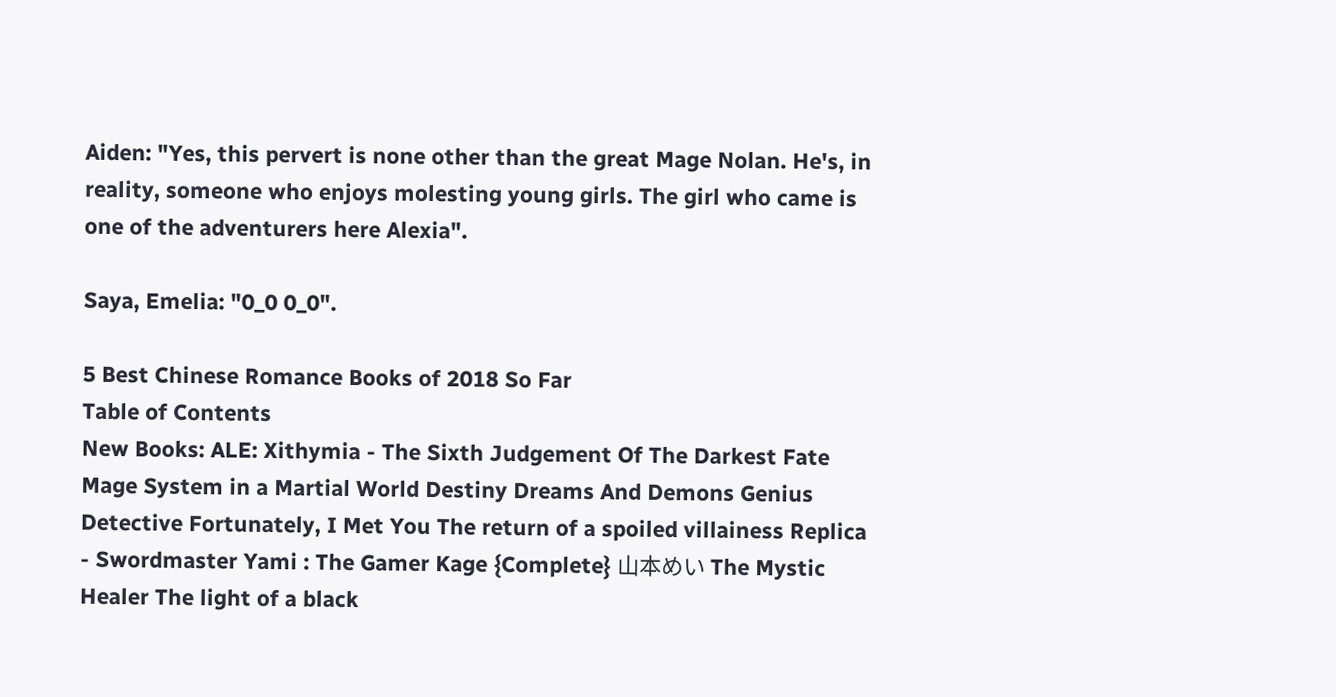Aiden: "Yes, this pervert is none other than the great Mage Nolan. He's, in reality, someone who enjoys molesting young girls. The girl who came is one of the adventurers here Alexia".

Saya, Emelia: "0_0 0_0".

5 Best Chinese Romance Books of 2018 So Far
Table of Contents
New Books: ALE: Xithymia - The Sixth Judgement Of The Darkest Fate Mage System in a Martial World Destiny Dreams And Demons Genius Detective Fortunately, I Met You The return of a spoiled villainess Replica - Swordmaster Yami : The Gamer Kage {Complete} 山本めい The Mystic Healer The light of a black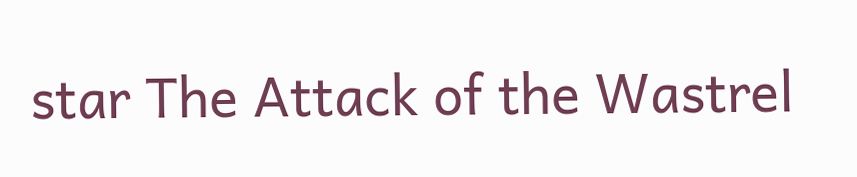star The Attack of the Wastrel